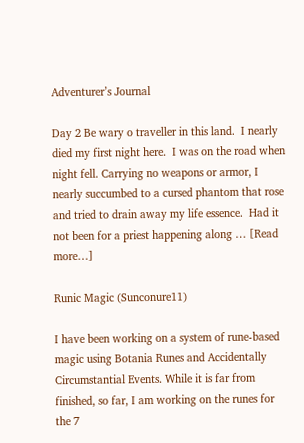Adventurer’s Journal

Day 2 Be wary o traveller in this land.  I nearly died my first night here.  I was on the road when night fell. Carrying no weapons or armor, I nearly succumbed to a cursed phantom that rose and tried to drain away my life essence.  Had it not been for a priest happening along … [Read more…]

Runic Magic (Sunconure11)

I have been working on a system of rune-based magic using Botania Runes and Accidentally Circumstantial Events. While it is far from finished, so far, I am working on the runes for the 7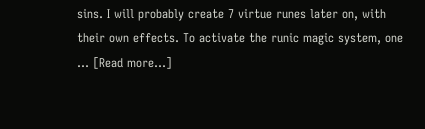sins. I will probably create 7 virtue runes later on, with their own effects. To activate the runic magic system, one … [Read more…]